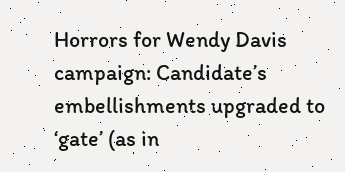Horrors for Wendy Davis campaign: Candidate’s embellishments upgraded to ‘gate’ (as in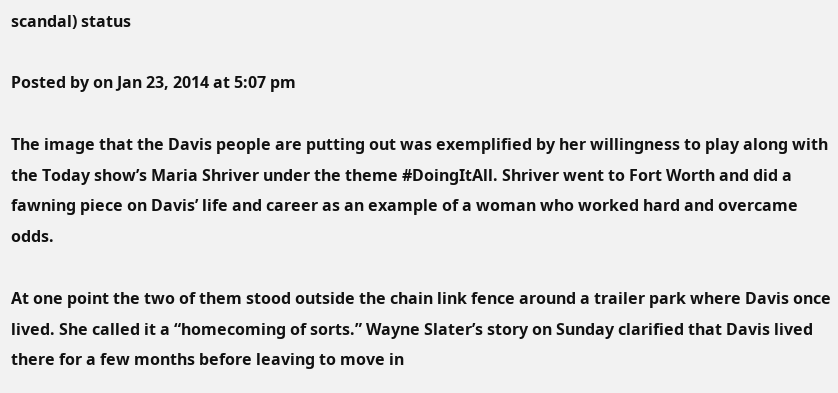scandal) status

Posted by on Jan 23, 2014 at 5:07 pm

The image that the Davis people are putting out was exemplified by her willingness to play along with the Today show’s Maria Shriver under the theme #DoingItAll. Shriver went to Fort Worth and did a fawning piece on Davis’ life and career as an example of a woman who worked hard and overcame odds.

At one point the two of them stood outside the chain link fence around a trailer park where Davis once lived. She called it a “homecoming of sorts.” Wayne Slater’s story on Sunday clarified that Davis lived there for a few months before leaving to move in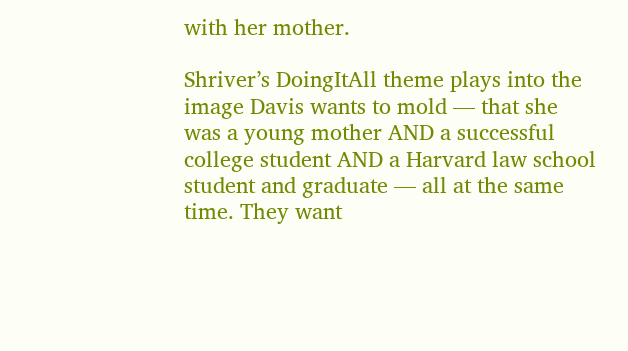with her mother.

Shriver’s DoingItAll theme plays into the image Davis wants to mold — that she was a young mother AND a successful college student AND a Harvard law school student and graduate — all at the same time. They want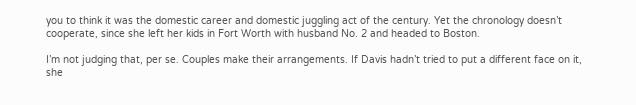you to think it was the domestic career and domestic juggling act of the century. Yet the chronology doesn’t cooperate, since she left her kids in Fort Worth with husband No. 2 and headed to Boston.

I’m not judging that, per se. Couples make their arrangements. If Davis hadn’t tried to put a different face on it, she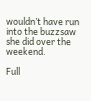wouldn’t have run into the buzzsaw she did over the weekend.

Full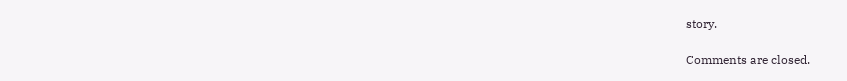story.

Comments are closed.